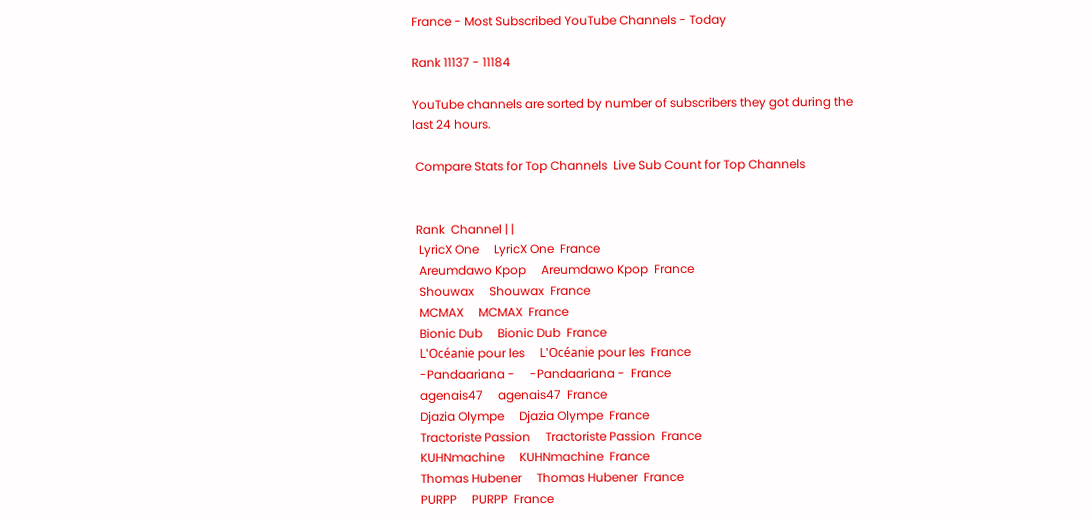France - Most Subscribed YouTube Channels - Today

Rank 11137 - 11184

YouTube channels are sorted by number of subscribers they got during the last 24 hours.

 Compare Stats for Top Channels  Live Sub Count for Top Channels


 Rank  Channel | |
  LyricX One     LyricX One  France
  Areumdawo Kpop     Areumdawo Kpop  France
  Shouwax     Shouwax  France
  MCMAX     MCMAX  France
  Bionic Dub     Bionic Dub  France
  L'Océanie pour les     L'Océanie pour les  France
  -Pandaariana -     -Pandaariana -  France
  agenais47     agenais47  France
  Djazia Olympe     Djazia Olympe  France
  Tractoriste Passion     Tractoriste Passion  France
  KUHNmachine     KUHNmachine  France
  Thomas Hubener     Thomas Hubener  France
  PURPP     PURPP  France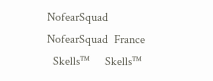NofearSquad     NofearSquad  France
  Skells™     Skells™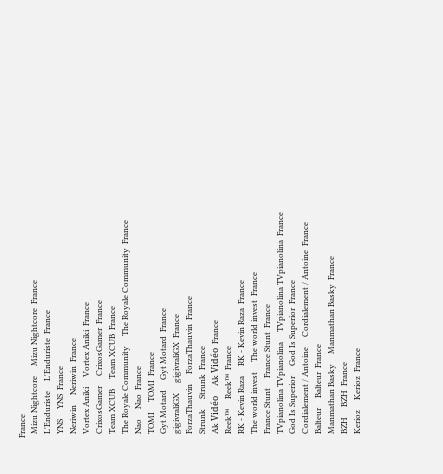France
  Mizu Nightcore     Mizu Nightcore  France
  L'Enduriste     L'Enduriste  France
  YNS     YNS  France
  Neriwin     Neriwin  France
  Vortex Aniki     Vortex Aniki  France
  CrixosGamer     CrixosGamer  France
  Team XCUB     Team XCUB  France
  The Royale Community     The Royale Community  France
  Nao     Nao  France
  TOMI     TOMI  France
  Gyt Motard     Gyt Motard  France
  gigivraliGX     gigivraliGX  France
  ForzaThauvin     ForzaThauvin  France
  Strunk     Strunk  France
  Ak Vidéo     Ak Vidéo  France
  Reek™     Reek™  France
  RK - Kevin Raza     RK - Kevin Raza  France
  The world invest     The world invest  France
  France Stunt     France Stunt  France
  TVpianolina TVpianolina     TVpianolina TVpianolina  France
  God Is Superior     God Is Superior  France
  Cordialement / Antoine     Cordialement / Antoine  France
  Balteur     Balteur  France
  Manmathan Basky     Manmathan Basky  France
  BZH     BZH  France
  Kerioz     Kerioz  France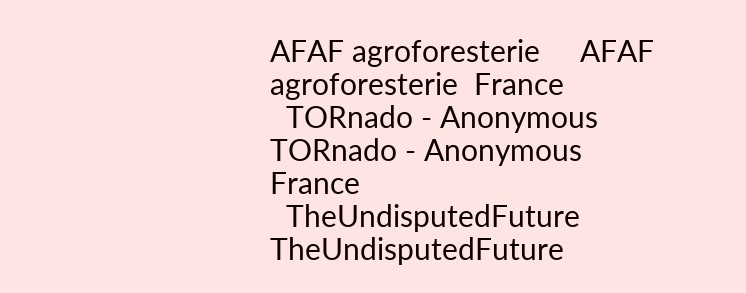AFAF agroforesterie     AFAF agroforesterie  France
  TORnado - Anonymous     TORnado - Anonymous  France
  TheUndisputedFuture     TheUndisputedFuture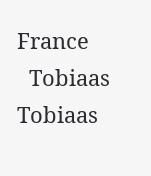France
  Tobiaas     Tobiaas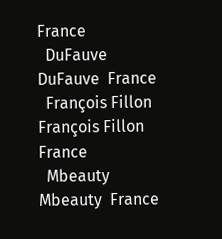France
  DuFauve     DuFauve  France
  François Fillon     François Fillon  France
  Mbeauty     Mbeauty  France